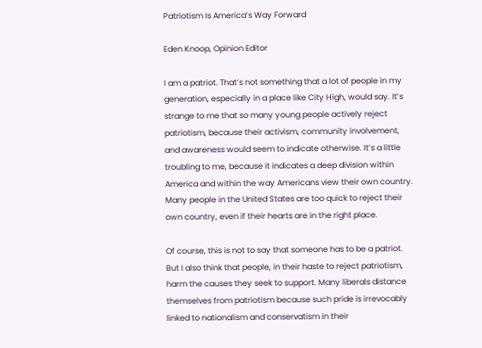Patriotism Is America’s Way Forward

Eden Knoop, Opinion Editor

I am a patriot. That’s not something that a lot of people in my generation, especially in a place like City High, would say. It’s strange to me that so many young people actively reject patriotism, because their activism, community involvement, and awareness would seem to indicate otherwise. It’s a little troubling to me, because it indicates a deep division within America and within the way Americans view their own country. Many people in the United States are too quick to reject their own country, even if their hearts are in the right place.

Of course, this is not to say that someone has to be a patriot. But I also think that people, in their haste to reject patriotism, harm the causes they seek to support. Many liberals distance themselves from patriotism because such pride is irrevocably linked to nationalism and conservatism in their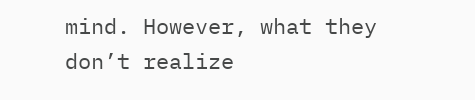mind. However, what they don’t realize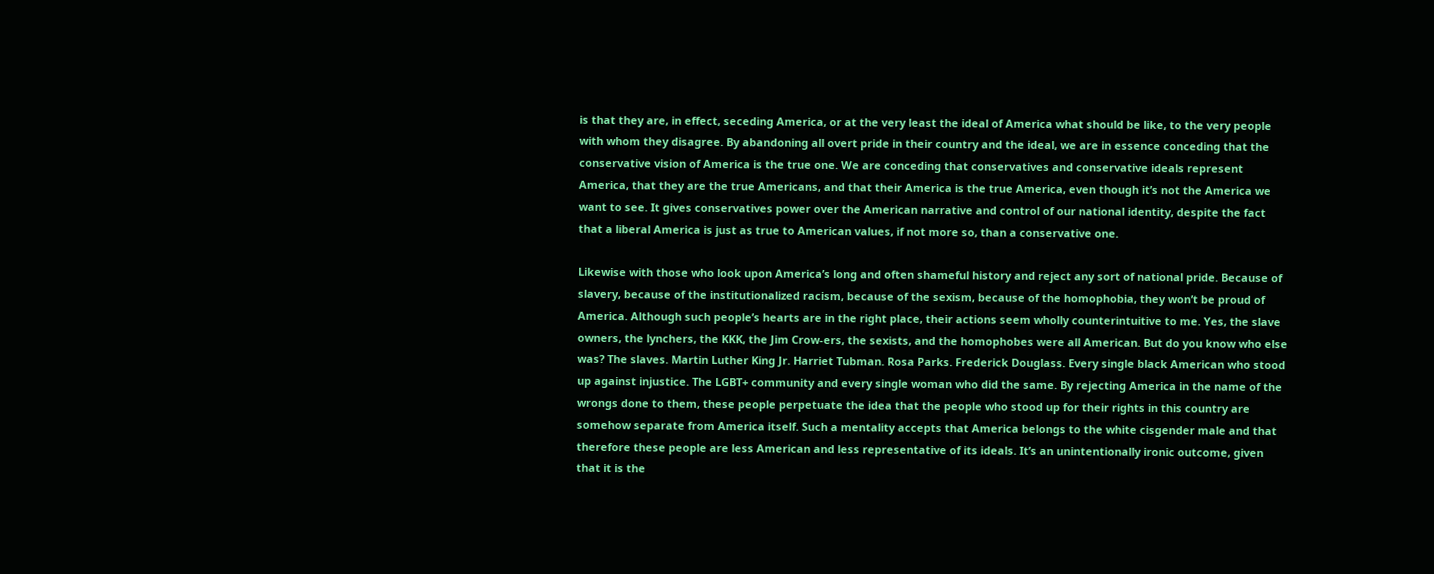is that they are, in effect, seceding America, or at the very least the ideal of America what should be like, to the very people with whom they disagree. By abandoning all overt pride in their country and the ideal, we are in essence conceding that the conservative vision of America is the true one. We are conceding that conservatives and conservative ideals represent America, that they are the true Americans, and that their America is the true America, even though it’s not the America we want to see. It gives conservatives power over the American narrative and control of our national identity, despite the fact that a liberal America is just as true to American values, if not more so, than a conservative one.

Likewise with those who look upon America’s long and often shameful history and reject any sort of national pride. Because of slavery, because of the institutionalized racism, because of the sexism, because of the homophobia, they won’t be proud of America. Although such people’s hearts are in the right place, their actions seem wholly counterintuitive to me. Yes, the slave owners, the lynchers, the KKK, the Jim Crow-ers, the sexists, and the homophobes were all American. But do you know who else was? The slaves. Martin Luther King Jr. Harriet Tubman. Rosa Parks. Frederick Douglass. Every single black American who stood up against injustice. The LGBT+ community and every single woman who did the same. By rejecting America in the name of the wrongs done to them, these people perpetuate the idea that the people who stood up for their rights in this country are somehow separate from America itself. Such a mentality accepts that America belongs to the white cisgender male and that therefore these people are less American and less representative of its ideals. It’s an unintentionally ironic outcome, given that it is the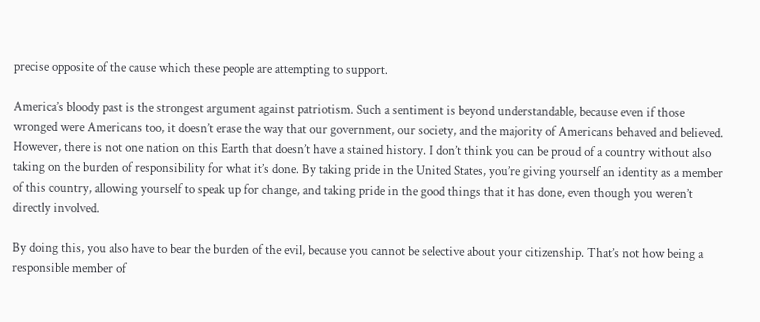precise opposite of the cause which these people are attempting to support.

America’s bloody past is the strongest argument against patriotism. Such a sentiment is beyond understandable, because even if those wronged were Americans too, it doesn’t erase the way that our government, our society, and the majority of Americans behaved and believed. However, there is not one nation on this Earth that doesn’t have a stained history. I don’t think you can be proud of a country without also taking on the burden of responsibility for what it’s done. By taking pride in the United States, you’re giving yourself an identity as a member of this country, allowing yourself to speak up for change, and taking pride in the good things that it has done, even though you weren’t directly involved.

By doing this, you also have to bear the burden of the evil, because you cannot be selective about your citizenship. That’s not how being a responsible member of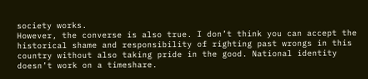society works.
However, the converse is also true. I don’t think you can accept the historical shame and responsibility of righting past wrongs in this country without also taking pride in the good. National identity doesn’t work on a timeshare.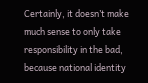Certainly, it doesn’t make much sense to only take responsibility in the bad, because national identity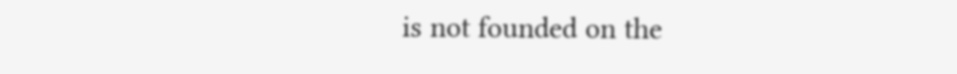is not founded on the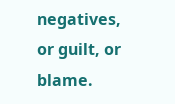negatives, or guilt, or blame.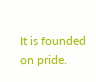It is founded on pride.